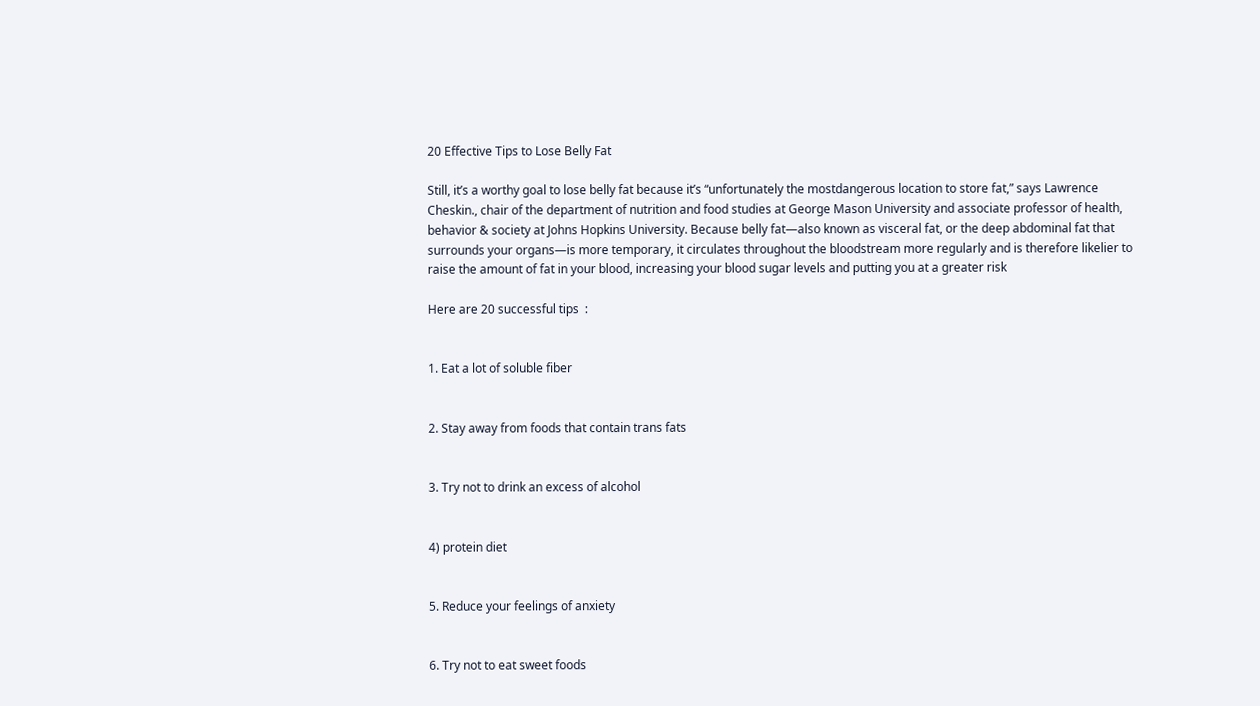20 Effective Tips to Lose Belly Fat

Still, it’s a worthy goal to lose belly fat because it’s “unfortunately the mostdangerous location to store fat,” says Lawrence Cheskin., chair of the department of nutrition and food studies at George Mason University and associate professor of health, behavior & society at Johns Hopkins University. Because belly fat—also known as visceral fat, or the deep abdominal fat that surrounds your organs—is more temporary, it circulates throughout the bloodstream more regularly and is therefore likelier to raise the amount of fat in your blood, increasing your blood sugar levels and putting you at a greater risk

Here are 20 successful tips  :


1. Eat a lot of soluble fiber


2. Stay away from foods that contain trans fats


3. Try not to drink an excess of alcohol


4) protein diet


5. Reduce your feelings of anxiety


6. Try not to eat sweet foods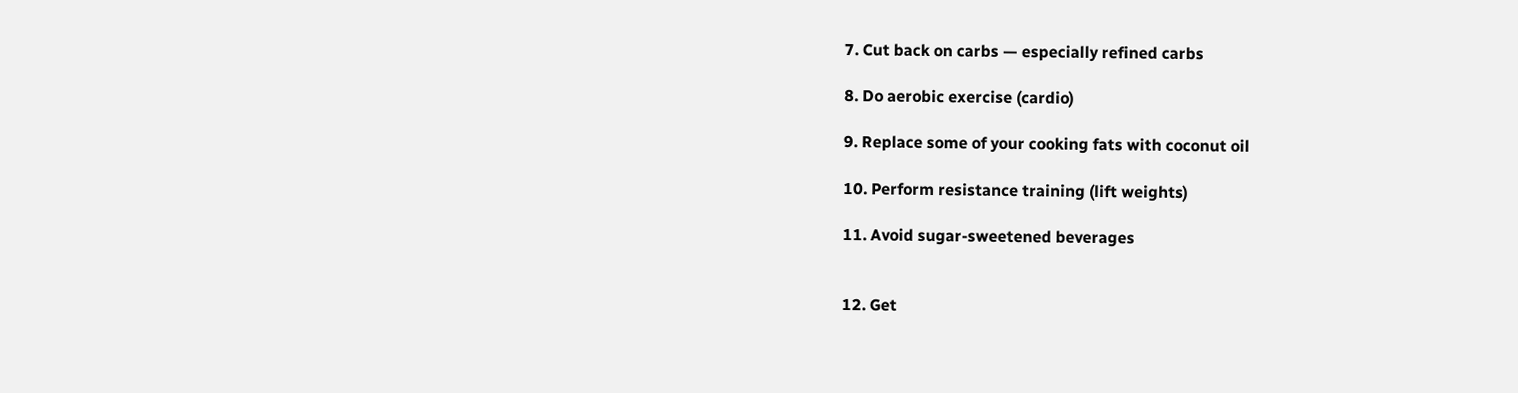7. Cut back on carbs — especially refined carbs

8. Do aerobic exercise (cardio)

9. Replace some of your cooking fats with coconut oil

10. Perform resistance training (lift weights)

11. Avoid sugar-sweetened beverages


12. Get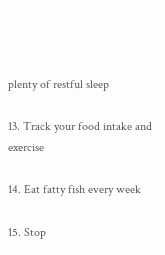plenty of restful sleep

13. Track your food intake and exercise

14. Eat fatty fish every week

15. Stop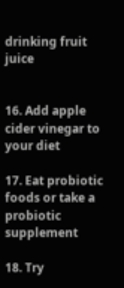drinking fruit juice


16. Add apple cider vinegar to your diet

17. Eat probiotic foods or take a probiotic supplement

18. Try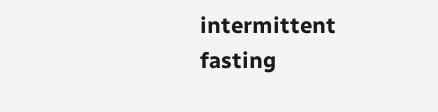intermittent fasting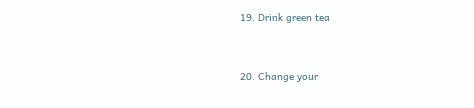19. Drink green tea


20. Change your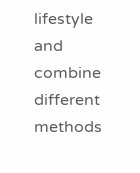lifestyle and combine different methods